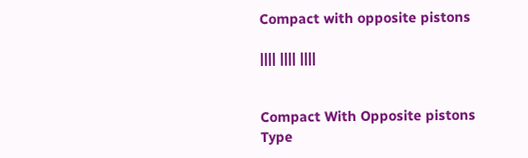Compact with opposite pistons

|||| |||| ||||


Compact With Opposite pistons
Type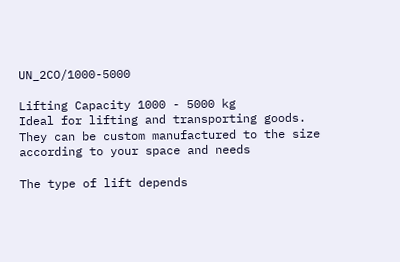UN_2CO/1000-5000

Lifting Capacity 1000 - 5000 kg
Ideal for lifting and transporting goods.
They can be custom manufactured to the size according to your space and needs

The type of lift depends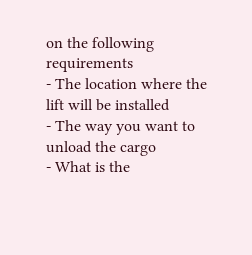on the following requirements
- The location where the lift will be installed
- The way you want to unload the cargo
- What is the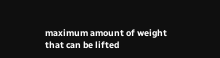maximum amount of weight that can be lifted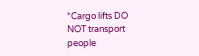*Cargo lifts DO NOT transport people